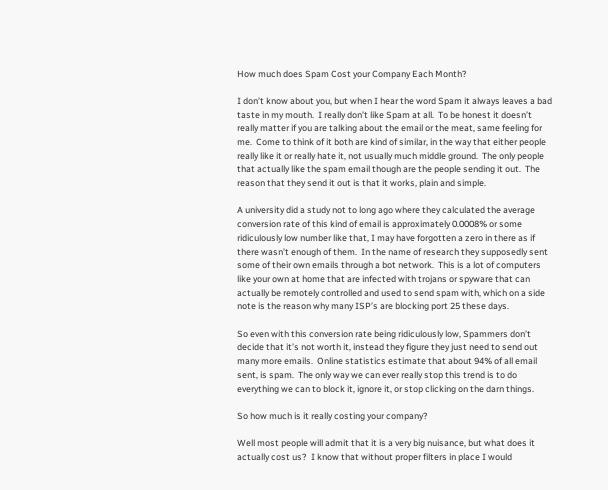How much does Spam Cost your Company Each Month?

I don’t know about you, but when I hear the word Spam it always leaves a bad taste in my mouth.  I really don’t like Spam at all.  To be honest it doesn’t really matter if you are talking about the email or the meat, same feeling for me.  Come to think of it both are kind of similar, in the way that either people really like it or really hate it, not usually much middle ground.  The only people that actually like the spam email though are the people sending it out.  The reason that they send it out is that it works, plain and simple.

A university did a study not to long ago where they calculated the average conversion rate of this kind of email is approximately 0.0008% or some ridiculously low number like that, I may have forgotten a zero in there as if there wasn’t enough of them.  In the name of research they supposedly sent some of their own emails through a bot network.  This is a lot of computers like your own at home that are infected with trojans or spyware that can actually be remotely controlled and used to send spam with, which on a side note is the reason why many ISP’s are blocking port 25 these days.

So even with this conversion rate being ridiculously low, Spammers don’t decide that it’s not worth it, instead they figure they just need to send out many more emails.  Online statistics estimate that about 94% of all email sent, is spam.  The only way we can ever really stop this trend is to do everything we can to block it, ignore it, or stop clicking on the darn things.

So how much is it really costing your company?

Well most people will admit that it is a very big nuisance, but what does it actually cost us?  I know that without proper filters in place I would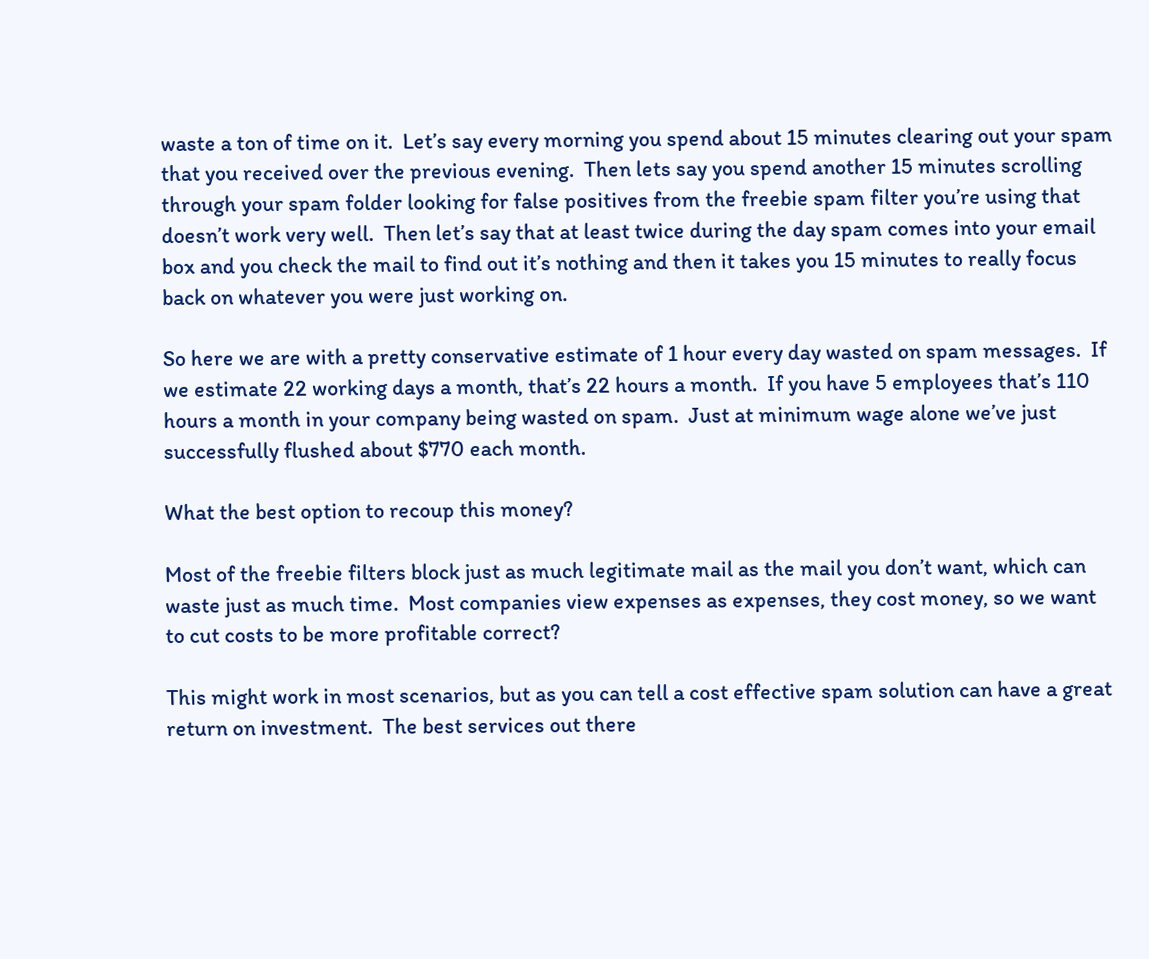waste a ton of time on it.  Let’s say every morning you spend about 15 minutes clearing out your spam that you received over the previous evening.  Then lets say you spend another 15 minutes scrolling through your spam folder looking for false positives from the freebie spam filter you’re using that doesn’t work very well.  Then let’s say that at least twice during the day spam comes into your email box and you check the mail to find out it’s nothing and then it takes you 15 minutes to really focus back on whatever you were just working on.

So here we are with a pretty conservative estimate of 1 hour every day wasted on spam messages.  If we estimate 22 working days a month, that’s 22 hours a month.  If you have 5 employees that’s 110 hours a month in your company being wasted on spam.  Just at minimum wage alone we’ve just successfully flushed about $770 each month.

What the best option to recoup this money?

Most of the freebie filters block just as much legitimate mail as the mail you don’t want, which can waste just as much time.  Most companies view expenses as expenses, they cost money, so we want to cut costs to be more profitable correct?

This might work in most scenarios, but as you can tell a cost effective spam solution can have a great return on investment.  The best services out there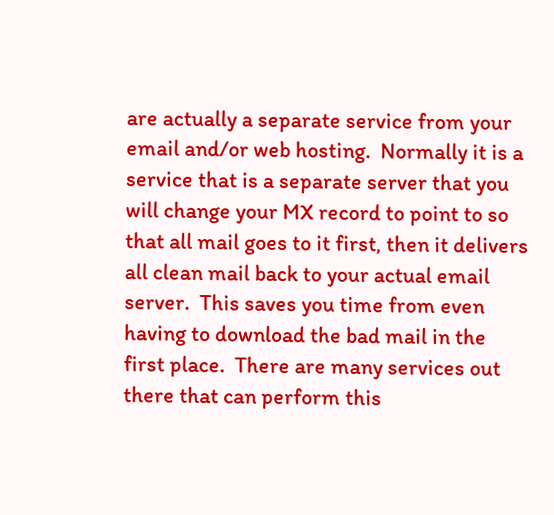are actually a separate service from your email and/or web hosting.  Normally it is a service that is a separate server that you will change your MX record to point to so that all mail goes to it first, then it delivers all clean mail back to your actual email server.  This saves you time from even having to download the bad mail in the first place.  There are many services out there that can perform this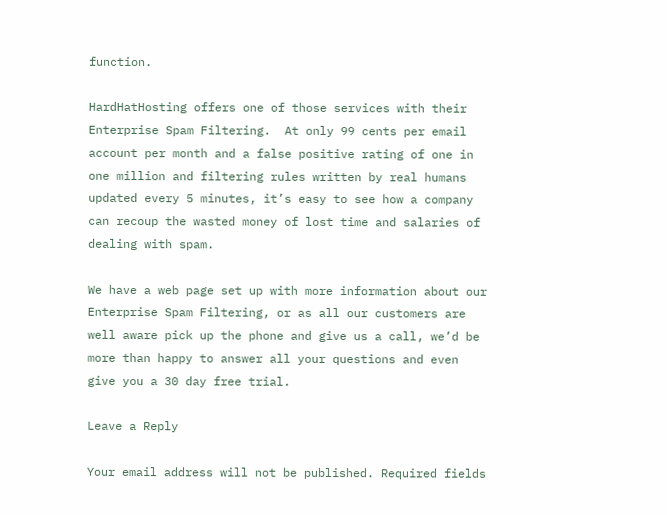function.

HardHatHosting offers one of those services with their Enterprise Spam Filtering.  At only 99 cents per email account per month and a false positive rating of one in one million and filtering rules written by real humans updated every 5 minutes, it’s easy to see how a company can recoup the wasted money of lost time and salaries of dealing with spam.

We have a web page set up with more information about our Enterprise Spam Filtering, or as all our customers are well aware pick up the phone and give us a call, we’d be more than happy to answer all your questions and even give you a 30 day free trial.

Leave a Reply

Your email address will not be published. Required fields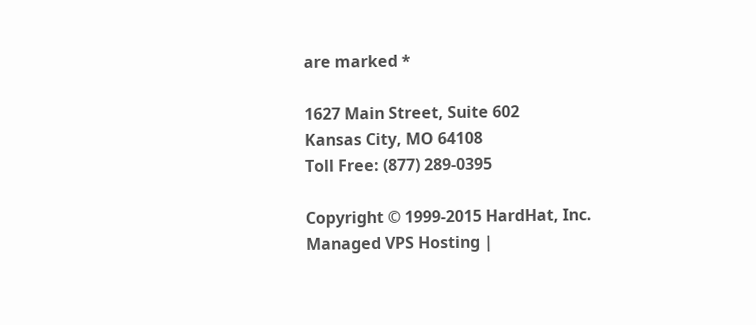are marked *

1627 Main Street, Suite 602
Kansas City, MO 64108
Toll Free: (877) 289-0395

Copyright © 1999-2015 HardHat, Inc.
Managed VPS Hosting |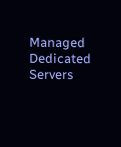Managed Dedicated Servers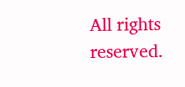All rights reserved.